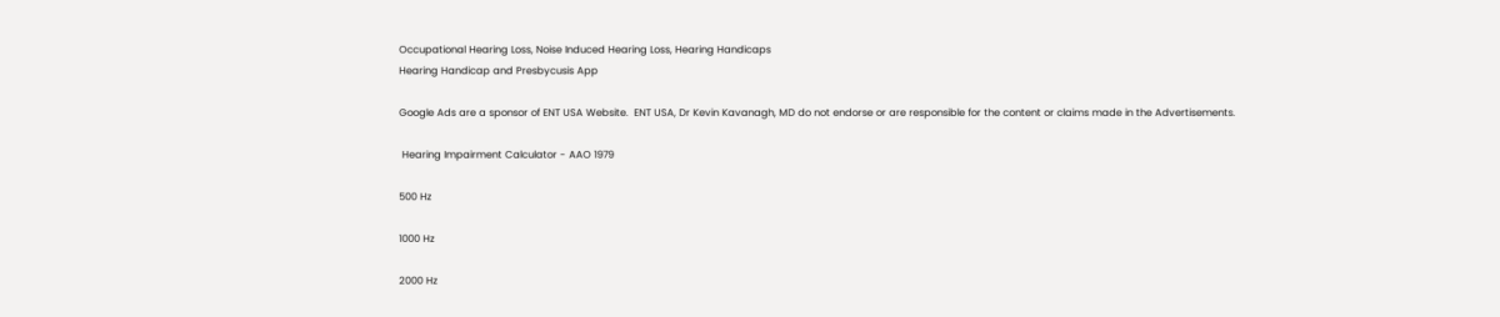Occupational Hearing Loss, Noise Induced Hearing Loss, Hearing Handicaps
Hearing Handicap and Presbycusis App

Google Ads are a sponsor of ENT USA Website.  ENT USA, Dr Kevin Kavanagh, MD do not endorse or are responsible for the content or claims made in the Advertisements.

 Hearing Impairment Calculator - AAO 1979

500 Hz

1000 Hz

2000 Hz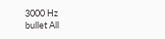3000 Hz
bullet All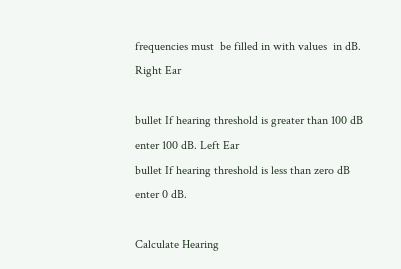frequencies must  be filled in with values  in dB. Right Ear

bullet If hearing threshold is greater than 100 dB enter 100 dB. Left Ear
bullet If hearing threshold is less than zero dB  enter 0 dB.

Calculate Hearing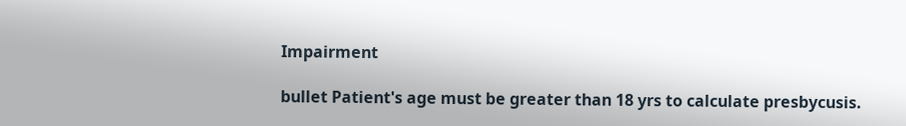Impairment

bullet Patient's age must be greater than 18 yrs to calculate presbycusis.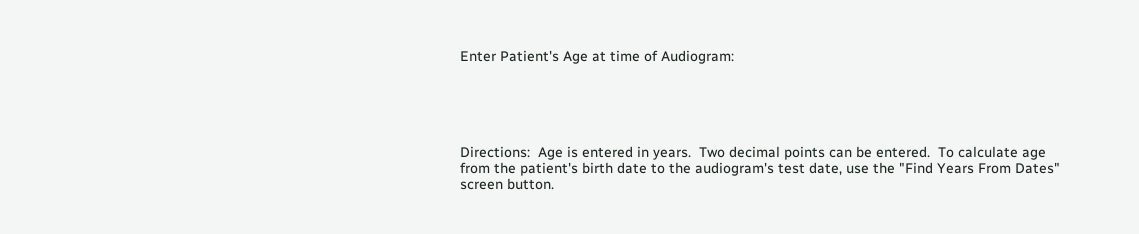Enter Patient's Age at time of Audiogram:





Directions:  Age is entered in years.  Two decimal points can be entered.  To calculate age from the patient's birth date to the audiogram's test date, use the "Find Years From Dates" screen button.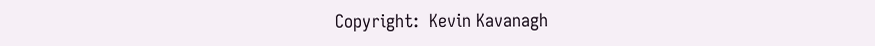Copyright:  Kevin Kavanagh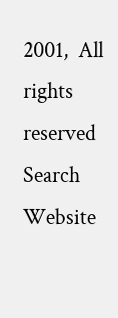2001,  All rights reserved          Search Website